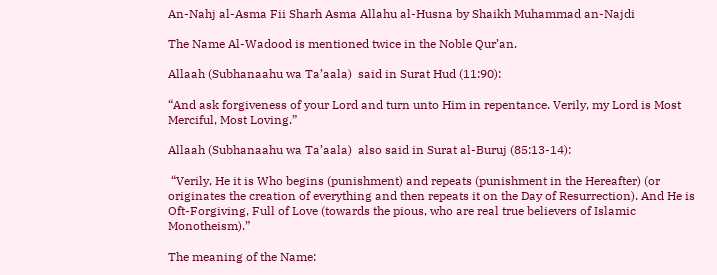An-Nahj al-Asma Fii Sharh Asma Allahu al-Husna by Shaikh Muhammad an-Najdi

The Name Al-Wadood is mentioned twice in the Noble Qur’an.

Allaah (Subhanaahu wa Ta’aala)  said in Surat Hud (11:90):

“And ask forgiveness of your Lord and turn unto Him in repentance. Verily, my Lord is Most Merciful, Most Loving.”

Allaah (Subhanaahu wa Ta’aala)  also said in Surat al-Buruj (85:13-14):

 “Verily, He it is Who begins (punishment) and repeats (punishment in the Hereafter) (or originates the creation of everything and then repeats it on the Day of Resurrection). And He is Oft-Forgiving, Full of Love (towards the pious, who are real true believers of Islamic Monotheism).”

The meaning of the Name: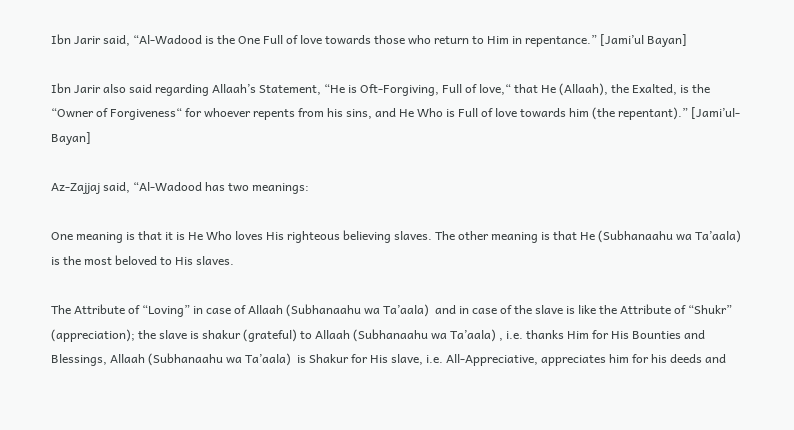Ibn Jarir said, “Al-Wadood is the One Full of love towards those who return to Him in repentance.” [Jami’ul Bayan]

Ibn Jarir also said regarding Allaah’s Statement, “He is Oft-Forgiving, Full of love,“ that He (Allaah), the Exalted, is the “Owner of Forgiveness“ for whoever repents from his sins, and He Who is Full of love towards him (the repentant).” [Jami’ul-Bayan]

Az-Zajjaj said, “Al-Wadood has two meanings:

One meaning is that it is He Who loves His righteous believing slaves. The other meaning is that He (Subhanaahu wa Ta’aala)  is the most beloved to His slaves.

The Attribute of “Loving” in case of Allaah (Subhanaahu wa Ta’aala)  and in case of the slave is like the Attribute of “Shukr” (appreciation); the slave is shakur (grateful) to Allaah (Subhanaahu wa Ta’aala) , i.e. thanks Him for His Bounties and Blessings, Allaah (Subhanaahu wa Ta’aala)  is Shakur for His slave, i.e. All-Appreciative, appreciates him for his deeds and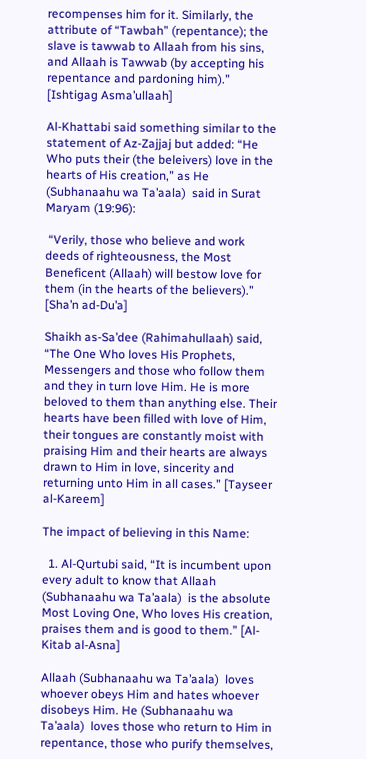recompenses him for it. Similarly, the attribute of “Tawbah” (repentance); the slave is tawwab to Allaah from his sins, and Allaah is Tawwab (by accepting his repentance and pardoning him).” [Ishtigag Asma’ullaah]

Al-Khattabi said something similar to the statement of Az-Zajjaj but added: “He Who puts their (the beleivers) love in the hearts of His creation,” as He (Subhanaahu wa Ta’aala)  said in Surat Maryam (19:96):

 “Verily, those who believe and work deeds of righteousness, the Most Beneficent (Allaah) will bestow love for them (in the hearts of the believers).” [Sha’n ad-Du’a]

Shaikh as-Sa’dee (Rahimahullaah) said, “The One Who loves His Prophets, Messengers and those who follow them and they in turn love Him. He is more beloved to them than anything else. Their hearts have been filled with love of Him, their tongues are constantly moist with praising Him and their hearts are always drawn to Him in love, sincerity and returning unto Him in all cases.” [Tayseer al-Kareem]

The impact of believing in this Name:

  1. Al-Qurtubi said, “It is incumbent upon every adult to know that Allaah (Subhanaahu wa Ta’aala)  is the absolute Most Loving One, Who loves His creation, praises them and is good to them.” [Al-Kitab al-Asna]

Allaah (Subhanaahu wa Ta’aala)  loves whoever obeys Him and hates whoever disobeys Him. He (Subhanaahu wa Ta’aala)  loves those who return to Him in repentance, those who purify themselves,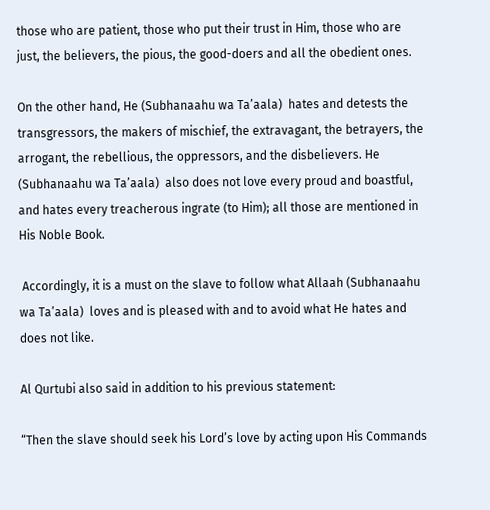those who are patient, those who put their trust in Him, those who are just, the believers, the pious, the good-doers and all the obedient ones.

On the other hand, He (Subhanaahu wa Ta’aala)  hates and detests the transgressors, the makers of mischief, the extravagant, the betrayers, the arrogant, the rebellious, the oppressors, and the disbelievers. He (Subhanaahu wa Ta’aala)  also does not love every proud and boastful, and hates every treacherous ingrate (to Him); all those are mentioned in His Noble Book.

 Accordingly, it is a must on the slave to follow what Allaah (Subhanaahu wa Ta’aala)  loves and is pleased with and to avoid what He hates and does not like.

Al Qurtubi also said in addition to his previous statement:

“Then the slave should seek his Lord’s love by acting upon His Commands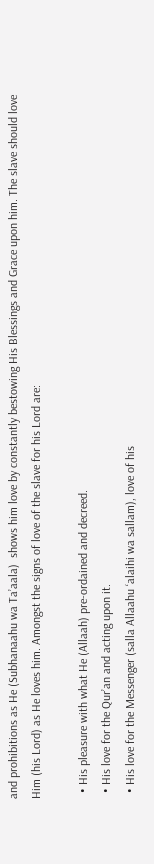and prohibitions as He (Subhanaahu wa Ta’aala)  shows him love by constantly bestowing His Blessings and Grace upon him. The slave should love Him (his Lord) as He loves him. Amongst the signs of love of the slave for his Lord are:

  • His pleasure with what He (Allaah) pre-ordained and decreed.
  • His love for the Qur’an and acting upon it.
  • His love for the Messenger (salla Allaahu ‘alaihi wa sallam), love of his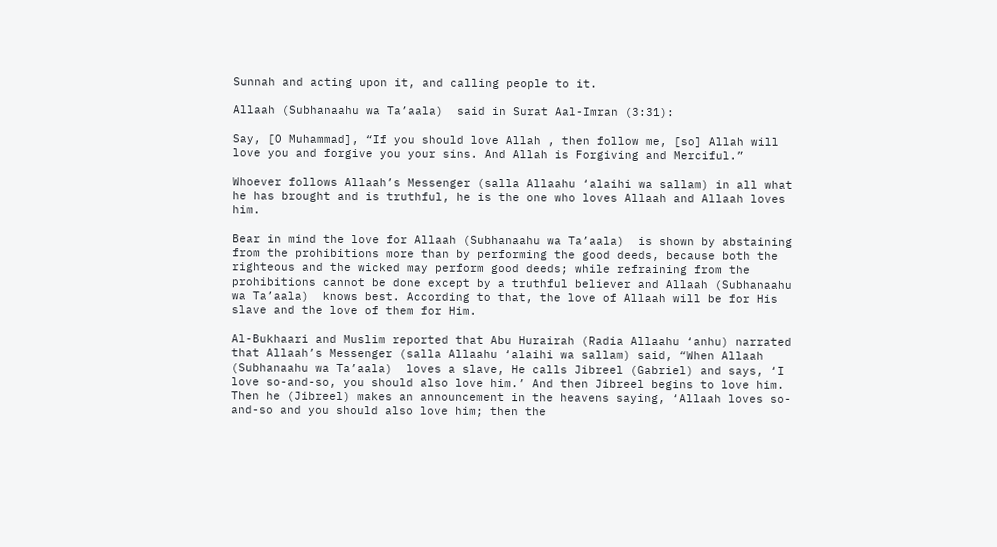Sunnah and acting upon it, and calling people to it.

Allaah (Subhanaahu wa Ta’aala)  said in Surat Aal-Imran (3:31):

Say, [O Muhammad], “If you should love Allah , then follow me, [so] Allah will love you and forgive you your sins. And Allah is Forgiving and Merciful.”

Whoever follows Allaah’s Messenger (salla Allaahu ‘alaihi wa sallam) in all what he has brought and is truthful, he is the one who loves Allaah and Allaah loves him.

Bear in mind the love for Allaah (Subhanaahu wa Ta’aala)  is shown by abstaining from the prohibitions more than by performing the good deeds, because both the righteous and the wicked may perform good deeds; while refraining from the prohibitions cannot be done except by a truthful believer and Allaah (Subhanaahu wa Ta’aala)  knows best. According to that, the love of Allaah will be for His slave and the love of them for Him.

Al-Bukhaari and Muslim reported that Abu Hurairah (Radia Allaahu ‘anhu) narrated that Allaah’s Messenger (salla Allaahu ‘alaihi wa sallam) said, “When Allaah (Subhanaahu wa Ta’aala)  loves a slave, He calls Jibreel (Gabriel) and says, ‘I love so-and-so, you should also love him.’ And then Jibreel begins to love him. Then he (Jibreel) makes an announcement in the heavens saying, ‘Allaah loves so-and-so and you should also love him; then the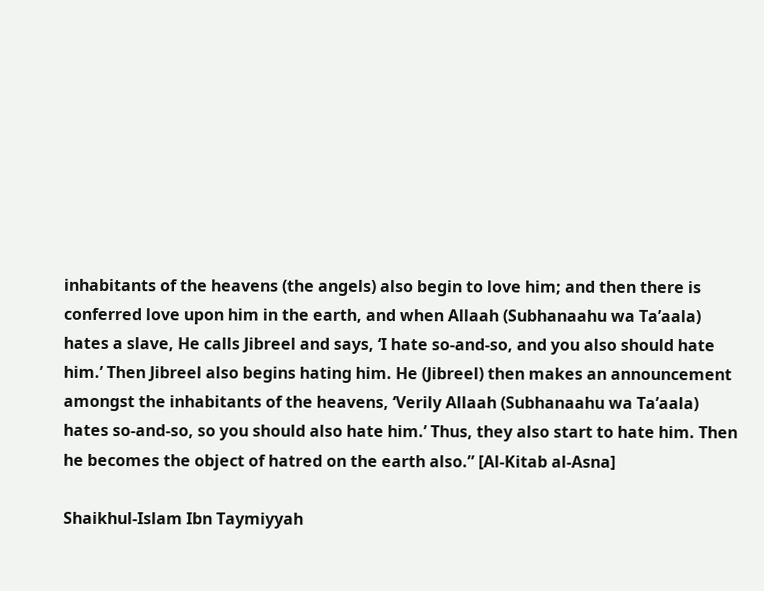inhabitants of the heavens (the angels) also begin to love him; and then there is conferred love upon him in the earth, and when Allaah (Subhanaahu wa Ta’aala)  hates a slave, He calls Jibreel and says, ‘I hate so-and-so, and you also should hate him.’ Then Jibreel also begins hating him. He (Jibreel) then makes an announcement amongst the inhabitants of the heavens, ‘Verily Allaah (Subhanaahu wa Ta’aala)  hates so-and-so, so you should also hate him.’ Thus, they also start to hate him. Then he becomes the object of hatred on the earth also.” [Al-Kitab al-Asna]

Shaikhul-Islam Ibn Taymiyyah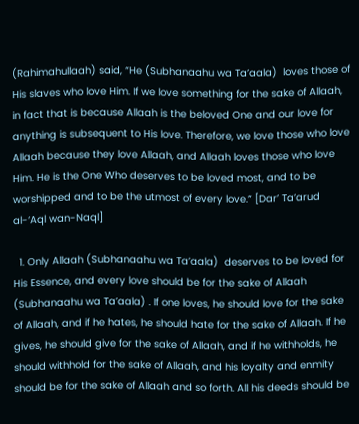(Rahimahullaah) said, “He (Subhanaahu wa Ta’aala)  loves those of His slaves who love Him. If we love something for the sake of Allaah, in fact that is because Allaah is the beloved One and our love for anything is subsequent to His love. Therefore, we love those who love Allaah because they love Allaah, and Allaah loves those who love Him. He is the One Who deserves to be loved most, and to be worshipped and to be the utmost of every love.” [Dar’ Ta’arud al-‘Aql wan-Naql]

  1. Only Allaah (Subhanaahu wa Ta’aala)  deserves to be loved for His Essence, and every love should be for the sake of Allaah (Subhanaahu wa Ta’aala) . If one loves, he should love for the sake of Allaah, and if he hates, he should hate for the sake of Allaah. If he gives, he should give for the sake of Allaah, and if he withholds, he should withhold for the sake of Allaah, and his loyalty and enmity should be for the sake of Allaah and so forth. All his deeds should be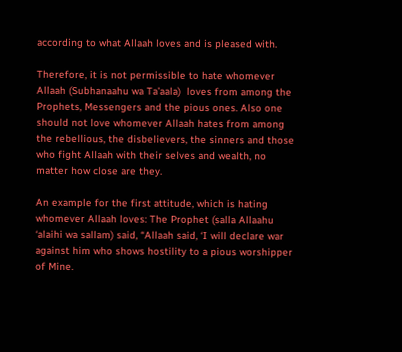according to what Allaah loves and is pleased with.

Therefore, it is not permissible to hate whomever Allaah (Subhanaahu wa Ta’aala)  loves from among the Prophets, Messengers and the pious ones. Also one should not love whomever Allaah hates from among the rebellious, the disbelievers, the sinners and those who fight Allaah with their selves and wealth, no matter how close are they.

An example for the first attitude, which is hating whomever Allaah loves: The Prophet (salla Allaahu ‘alaihi wa sallam) said, “Allaah said, ‘I will declare war against him who shows hostility to a pious worshipper of Mine.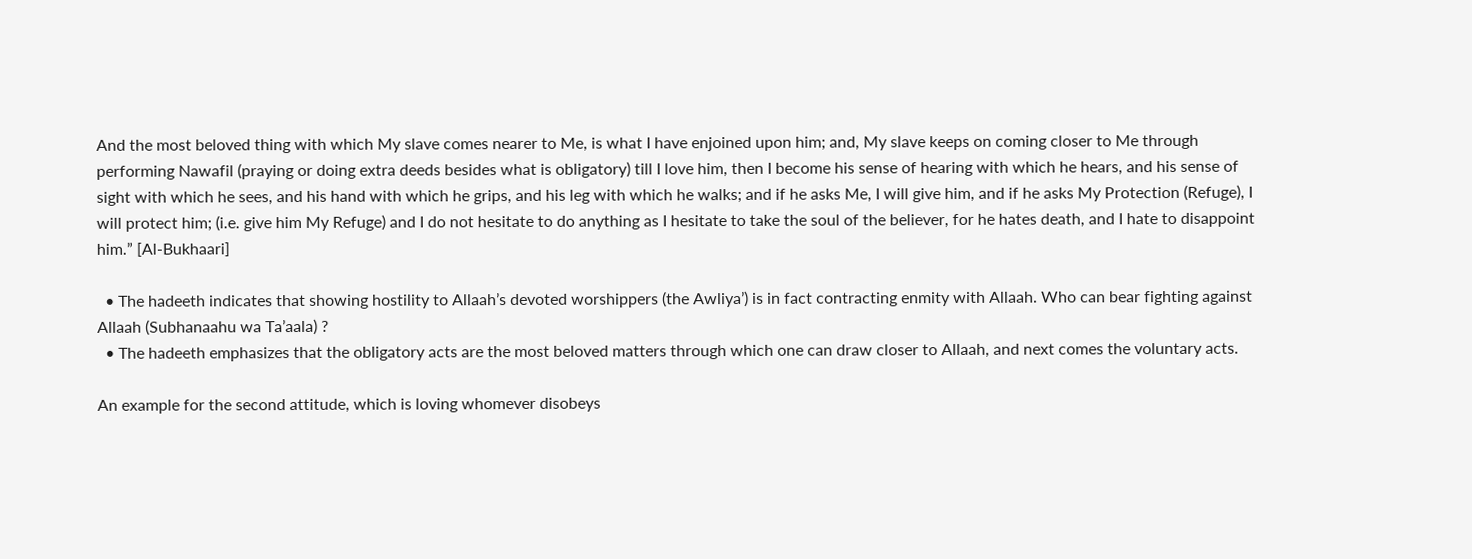And the most beloved thing with which My slave comes nearer to Me, is what I have enjoined upon him; and, My slave keeps on coming closer to Me through performing Nawafil (praying or doing extra deeds besides what is obligatory) till I love him, then I become his sense of hearing with which he hears, and his sense of sight with which he sees, and his hand with which he grips, and his leg with which he walks; and if he asks Me, I will give him, and if he asks My Protection (Refuge), I will protect him; (i.e. give him My Refuge) and I do not hesitate to do anything as I hesitate to take the soul of the believer, for he hates death, and I hate to disappoint him.” [Al-Bukhaari]

  • The hadeeth indicates that showing hostility to Allaah’s devoted worshippers (the Awliya’) is in fact contracting enmity with Allaah. Who can bear fighting against Allaah (Subhanaahu wa Ta’aala) ?
  • The hadeeth emphasizes that the obligatory acts are the most beloved matters through which one can draw closer to Allaah, and next comes the voluntary acts.

An example for the second attitude, which is loving whomever disobeys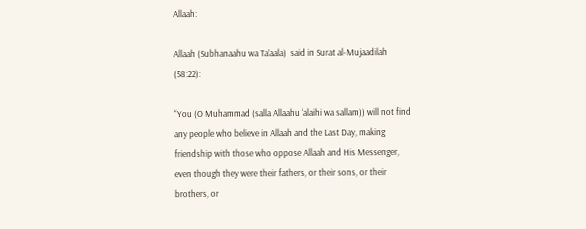Allaah:

Allaah (Subhanaahu wa Ta’aala)  said in Surat al-Mujaadilah (58:22):

“You (O Muhammad (salla Allaahu ‘alaihi wa sallam)) will not find any people who believe in Allaah and the Last Day, making friendship with those who oppose Allaah and His Messenger, even though they were their fathers, or their sons, or their brothers, or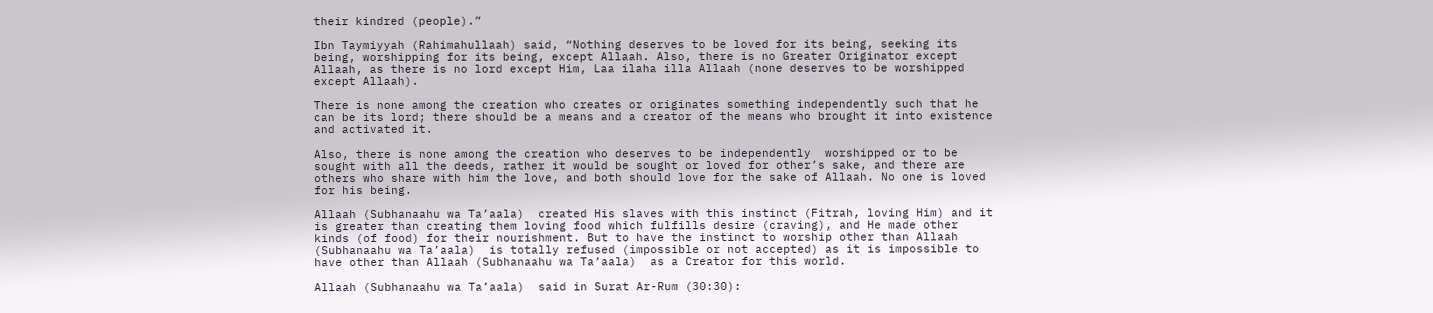their kindred (people).”

Ibn Taymiyyah (Rahimahullaah) said, “Nothing deserves to be loved for its being, seeking its being, worshipping for its being, except Allaah. Also, there is no Greater Originator except Allaah, as there is no lord except Him, Laa ilaha illa Allaah (none deserves to be worshipped except Allaah).

There is none among the creation who creates or originates something independently such that he can be its lord; there should be a means and a creator of the means who brought it into existence and activated it.

Also, there is none among the creation who deserves to be independently  worshipped or to be sought with all the deeds, rather it would be sought or loved for other’s sake, and there are others who share with him the love, and both should love for the sake of Allaah. No one is loved for his being.

Allaah (Subhanaahu wa Ta’aala)  created His slaves with this instinct (Fitrah, loving Him) and it is greater than creating them loving food which fulfills desire (craving), and He made other kinds (of food) for their nourishment. But to have the instinct to worship other than Allaah (Subhanaahu wa Ta’aala)  is totally refused (impossible or not accepted) as it is impossible to have other than Allaah (Subhanaahu wa Ta’aala)  as a Creator for this world.

Allaah (Subhanaahu wa Ta’aala)  said in Surat Ar-Rum (30:30):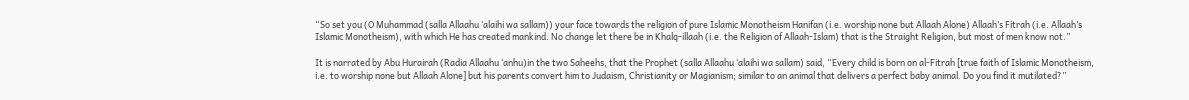“So set you (O Muhammad (salla Allaahu ‘alaihi wa sallam)) your face towards the religion of pure Islamic Monotheism Hanifan (i.e. worship none but Allaah Alone) Allaah’s Fitrah (i.e. Allaah’s Islamic Monotheism), with which He has created mankind. No change let there be in Khalq-illaah (i.e. the Religion of Allaah-Islam) that is the Straight Religion, but most of men know not.”

It is narrated by Abu Hurairah (Radia Allaahu ‘anhu)in the two Saheehs, that the Prophet (salla Allaahu ‘alaihi wa sallam) said, “Every child is born on al-Fitrah [true faith of Islamic Monotheism, i.e. to worship none but Allaah Alone] but his parents convert him to Judaism, Christianity or Magianism; similar to an animal that delivers a perfect baby animal. Do you find it mutilated?”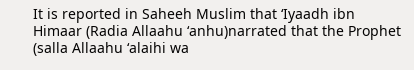It is reported in Saheeh Muslim that ‘Iyaadh ibn Himaar (Radia Allaahu ‘anhu)narrated that the Prophet (salla Allaahu ‘alaihi wa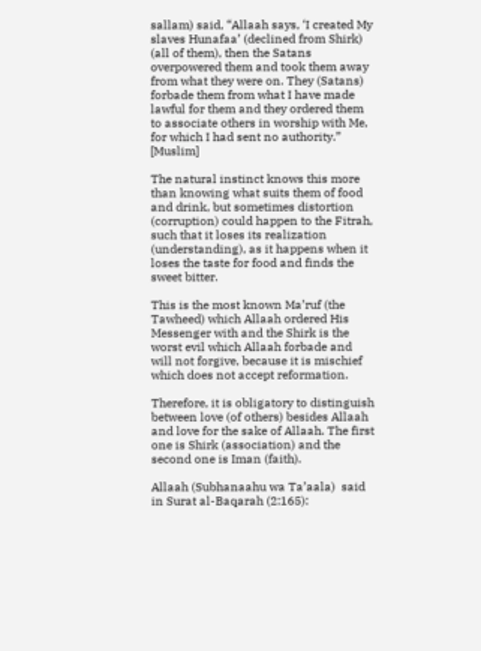sallam) said, “Allaah says, ‘I created My slaves Hunafaa’ (declined from Shirk) (all of them), then the Satans overpowered them and took them away from what they were on. They (Satans) forbade them from what I have made lawful for them and they ordered them to associate others in worship with Me, for which I had sent no authority.” [Muslim]

The natural instinct knows this more than knowing what suits them of food and drink, but sometimes distortion (corruption) could happen to the Fitrah, such that it loses its realization (understanding), as it happens when it loses the taste for food and finds the sweet bitter.

This is the most known Ma’ruf (the Tawheed) which Allaah ordered His Messenger with and the Shirk is the worst evil which Allaah forbade and will not forgive, because it is mischief which does not accept reformation.

Therefore, it is obligatory to distinguish between love (of others) besides Allaah and love for the sake of Allaah. The first one is Shirk (association) and the second one is Iman (faith).

Allaah (Subhanaahu wa Ta’aala)  said in Surat al-Baqarah (2:165):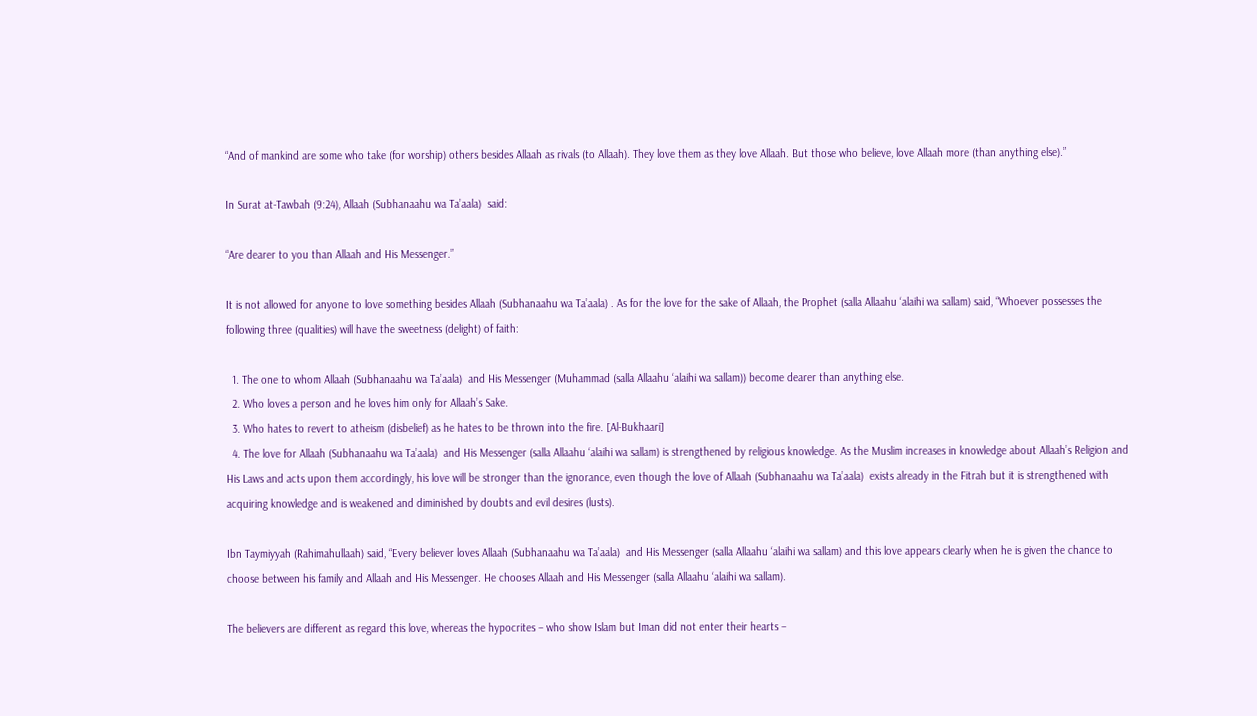“And of mankind are some who take (for worship) others besides Allaah as rivals (to Allaah). They love them as they love Allaah. But those who believe, love Allaah more (than anything else).”

In Surat at-Tawbah (9:24), Allaah (Subhanaahu wa Ta’aala)  said:

“Are dearer to you than Allaah and His Messenger.”

It is not allowed for anyone to love something besides Allaah (Subhanaahu wa Ta’aala) . As for the love for the sake of Allaah, the Prophet (salla Allaahu ‘alaihi wa sallam) said, “Whoever possesses the following three (qualities) will have the sweetness (delight) of faith:

  1. The one to whom Allaah (Subhanaahu wa Ta’aala)  and His Messenger (Muhammad (salla Allaahu ‘alaihi wa sallam)) become dearer than anything else.
  2. Who loves a person and he loves him only for Allaah’s Sake.
  3. Who hates to revert to atheism (disbelief) as he hates to be thrown into the fire. [Al-Bukhaari]
  4. The love for Allaah (Subhanaahu wa Ta’aala)  and His Messenger (salla Allaahu ‘alaihi wa sallam) is strengthened by religious knowledge. As the Muslim increases in knowledge about Allaah’s Religion and His Laws and acts upon them accordingly, his love will be stronger than the ignorance, even though the love of Allaah (Subhanaahu wa Ta’aala)  exists already in the Fitrah but it is strengthened with acquiring knowledge and is weakened and diminished by doubts and evil desires (lusts).

Ibn Taymiyyah (Rahimahullaah) said, “Every believer loves Allaah (Subhanaahu wa Ta’aala)  and His Messenger (salla Allaahu ‘alaihi wa sallam) and this love appears clearly when he is given the chance to choose between his family and Allaah and His Messenger. He chooses Allaah and His Messenger (salla Allaahu ‘alaihi wa sallam).

The believers are different as regard this love, whereas the hypocrites – who show Islam but Iman did not enter their hearts –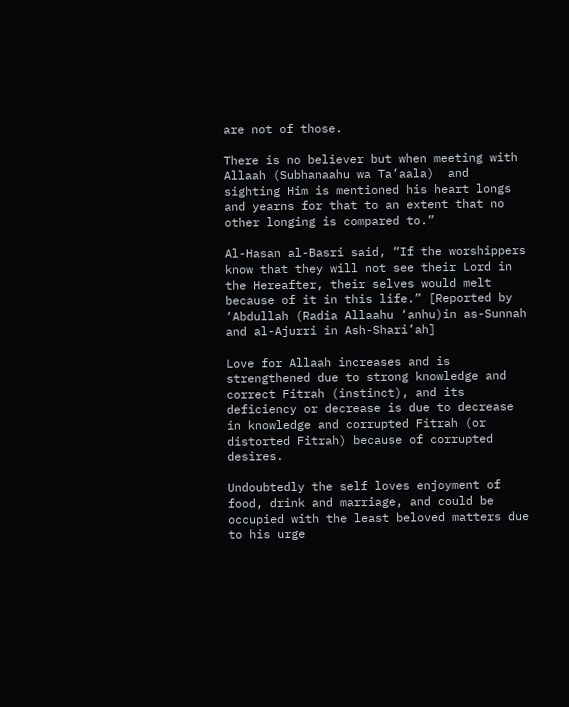are not of those.

There is no believer but when meeting with Allaah (Subhanaahu wa Ta’aala)  and sighting Him is mentioned his heart longs and yearns for that to an extent that no other longing is compared to.”

Al-Hasan al-Basri said, “If the worshippers know that they will not see their Lord in the Hereafter, their selves would melt because of it in this life.” [Reported by ‘Abdullah (Radia Allaahu ‘anhu)in as-Sunnah and al-Ajurri in Ash-Shari’ah]

Love for Allaah increases and is strengthened due to strong knowledge and correct Fitrah (instinct), and its deficiency or decrease is due to decrease in knowledge and corrupted Fitrah (or distorted Fitrah) because of corrupted desires.

Undoubtedly the self loves enjoyment of food, drink and marriage, and could be occupied with the least beloved matters due to his urge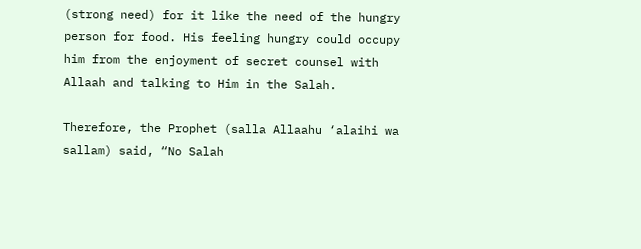(strong need) for it like the need of the hungry person for food. His feeling hungry could occupy him from the enjoyment of secret counsel with Allaah and talking to Him in the Salah.

Therefore, the Prophet (salla Allaahu ‘alaihi wa sallam) said, “No Salah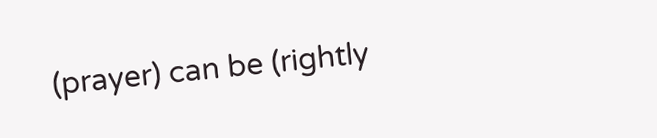(prayer) can be (rightly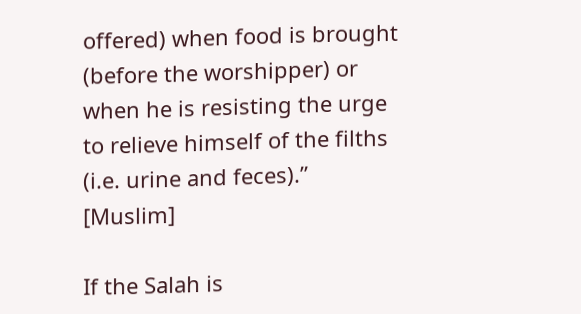offered) when food is brought (before the worshipper) or when he is resisting the urge to relieve himself of the filths (i.e. urine and feces).” [Muslim]

If the Salah is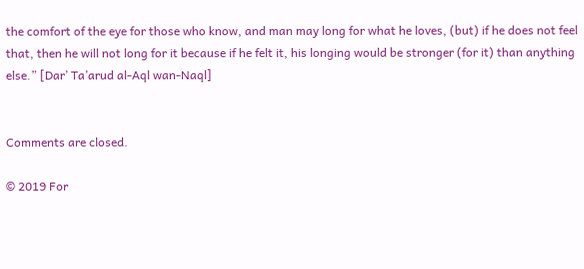the comfort of the eye for those who know, and man may long for what he loves, (but) if he does not feel that, then he will not long for it because if he felt it, his longing would be stronger (for it) than anything else.” [Dar’ Ta’arud al-Aql wan-Naql]


Comments are closed.

© 2019 For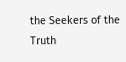the Seekers of the Truth